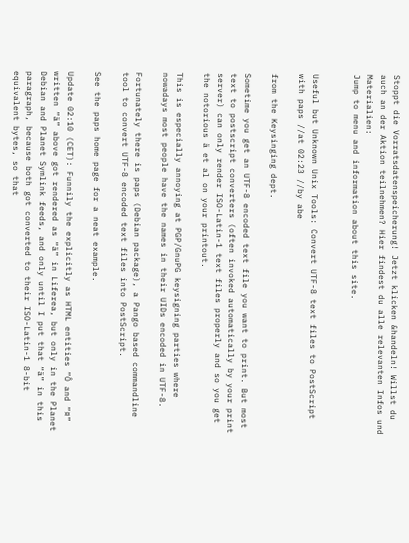Stoppt die Vorratsdatenspeicherung! Jetzt klicken &handeln! Willst du auch an der Aktion teilnehmen? Hier findest du alle relevanten Infos und Materialien:
Jump to menu and information about this site.


Useful but Unknown Unix Tools: Convert UTF-8 text files to PostScript with paps //at 02:23 //by abe

from the Keysinging dept.

Sometime you get an UTF-8 encoded text file you want to print. But most text to postscript converters (often invoked automatically by your print server) can only render ISO-Latin-1 text files properly and so you get the notorious ä et al on your printout.

This is especially annoying at PGP/GnuPG keysigning parties where nowadays most people have the names in their UIDs encoded in UTF-8.

Fortunately there is paps (Debian package), a Pango based commandline tool to convert UTF-8 encoded text files into PostScript.

See the paps home page for a neat example.

Update 02:10 (CET): Funnily the explicitly as HTML entities “Ô and “¤” written “ä” above got rendered as “ä” in Liferea, but only in the Planet Debian and Planet Symlink feeds, and only until I put that “ä” in this paragraph, because both got converted to their ISO-Latin-1 8-bit equivalent bytes, so that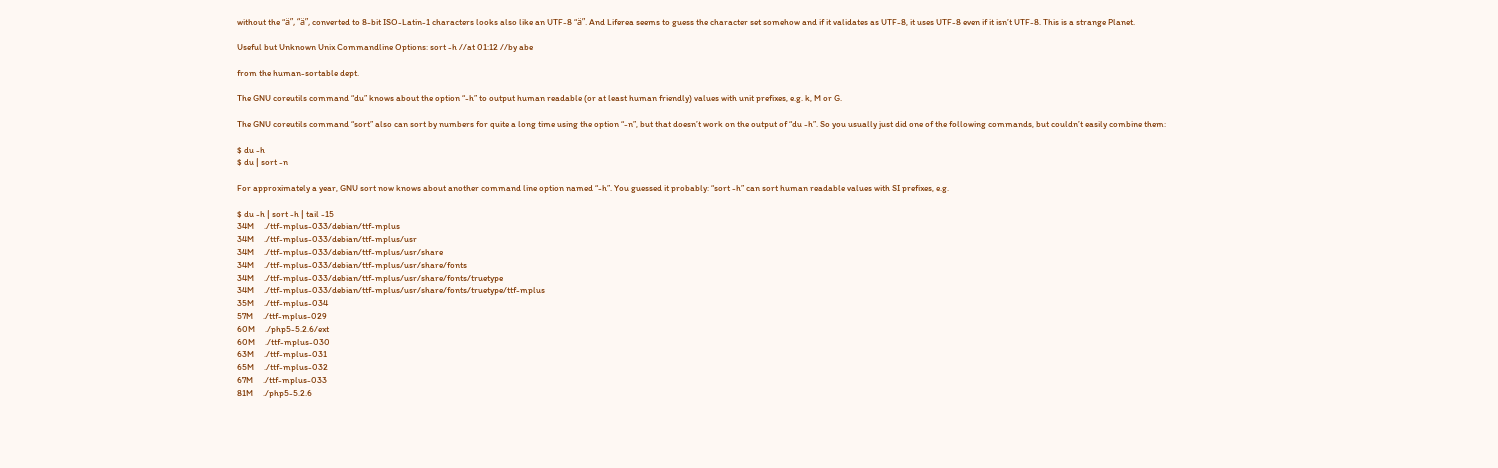without the “ä”, “ä”, converted to 8-bit ISO-Latin-1 characters looks also like an UTF-8 “ä”. And Liferea seems to guess the character set somehow and if it validates as UTF-8, it uses UTF-8 even if it isn’t UTF-8. This is a strange Planet.

Useful but Unknown Unix Commandline Options: sort -h //at 01:12 //by abe

from the human-sortable dept.

The GNU coreutils command “du” knows about the option “-h” to output human readable (or at least human friendly) values with unit prefixes, e.g. k, M or G.

The GNU coreutils command “sort” also can sort by numbers for quite a long time using the option “-n”, but that doesn’t work on the output of “du -h”. So you usually just did one of the following commands, but couldn’t easily combine them:

$ du -h
$ du | sort -n

For approximately a year, GNU sort now knows about another command line option named “-h”. You guessed it probably: “sort -h” can sort human readable values with SI prefixes, e.g.

$ du -h | sort -h | tail -15
34M     ./ttf-mplus-033/debian/ttf-mplus
34M     ./ttf-mplus-033/debian/ttf-mplus/usr
34M     ./ttf-mplus-033/debian/ttf-mplus/usr/share
34M     ./ttf-mplus-033/debian/ttf-mplus/usr/share/fonts
34M     ./ttf-mplus-033/debian/ttf-mplus/usr/share/fonts/truetype
34M     ./ttf-mplus-033/debian/ttf-mplus/usr/share/fonts/truetype/ttf-mplus
35M     ./ttf-mplus-034
57M     ./ttf-mplus-029
60M     ./php5-5.2.6/ext
60M     ./ttf-mplus-030
63M     ./ttf-mplus-031
65M     ./ttf-mplus-032
67M     ./ttf-mplus-033
81M     ./php5-5.2.6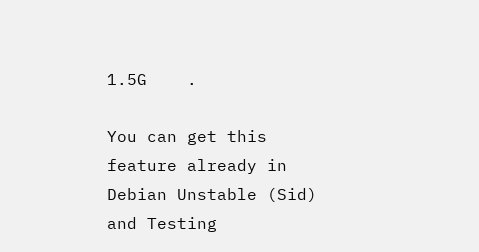1.5G    .

You can get this feature already in Debian Unstable (Sid) and Testing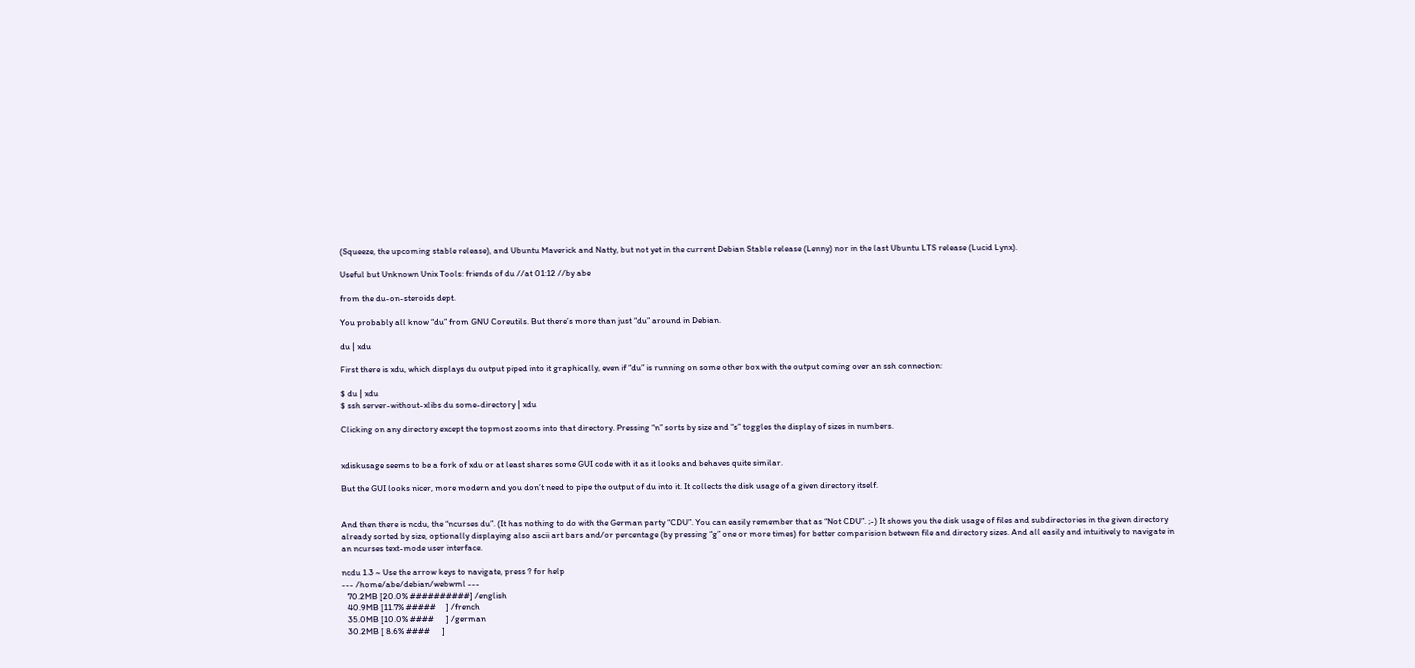(Squeeze, the upcoming stable release), and Ubuntu Maverick and Natty, but not yet in the current Debian Stable release (Lenny) nor in the last Ubuntu LTS release (Lucid Lynx).

Useful but Unknown Unix Tools: friends of du //at 01:12 //by abe

from the du-on-steroids dept.

You probably all know “du” from GNU Coreutils. But there’s more than just “du” around in Debian.

du | xdu

First there is xdu, which displays du output piped into it graphically, even if “du” is running on some other box with the output coming over an ssh connection:

$ du | xdu
$ ssh server-without-xlibs du some-directory | xdu

Clicking on any directory except the topmost zooms into that directory. Pressing “n” sorts by size and “s” toggles the display of sizes in numbers.


xdiskusage seems to be a fork of xdu or at least shares some GUI code with it as it looks and behaves quite similar.

But the GUI looks nicer, more modern and you don’t need to pipe the output of du into it. It collects the disk usage of a given directory itself.


And then there is ncdu, the “ncurses du”. (It has nothing to do with the German party “CDU”. You can easily remember that as “Not CDU”. ;-) It shows you the disk usage of files and subdirectories in the given directory already sorted by size, optionally displaying also ascii art bars and/or percentage (by pressing “g” one or more times) for better comparision between file and directory sizes. And all easily and intuitively to navigate in an ncurses text-mode user interface.

ncdu 1.3 ~ Use the arrow keys to navigate, press ? for help
--- /home/abe/debian/webwml ---
   70.2MB [20.0% ##########] /english
   40.9MB [11.7% #####     ] /french
   35.0MB [10.0% ####      ] /german
   30.2MB [ 8.6% ####      ]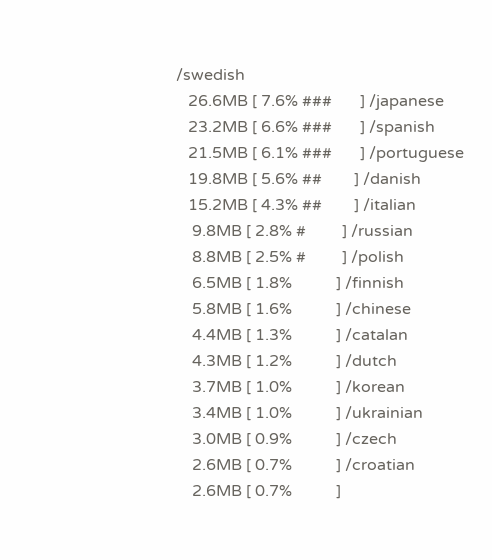/swedish
   26.6MB [ 7.6% ###       ] /japanese
   23.2MB [ 6.6% ###       ] /spanish
   21.5MB [ 6.1% ###       ] /portuguese
   19.8MB [ 5.6% ##        ] /danish
   15.2MB [ 4.3% ##        ] /italian
    9.8MB [ 2.8% #         ] /russian
    8.8MB [ 2.5% #         ] /polish
    6.5MB [ 1.8%           ] /finnish
    5.8MB [ 1.6%           ] /chinese
    4.4MB [ 1.3%           ] /catalan
    4.3MB [ 1.2%           ] /dutch
    3.7MB [ 1.0%           ] /korean
    3.4MB [ 1.0%           ] /ukrainian
    3.0MB [ 0.9%           ] /czech
    2.6MB [ 0.7%           ] /croatian
    2.6MB [ 0.7%           ]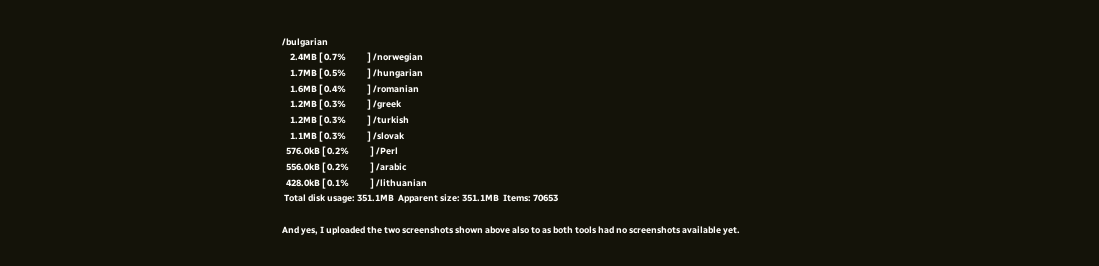/bulgarian
    2.4MB [ 0.7%           ] /norwegian
    1.7MB [ 0.5%           ] /hungarian
    1.6MB [ 0.4%           ] /romanian
    1.2MB [ 0.3%           ] /greek
    1.2MB [ 0.3%           ] /turkish
    1.1MB [ 0.3%           ] /slovak
  576.0kB [ 0.2%           ] /Perl
  556.0kB [ 0.2%           ] /arabic
  428.0kB [ 0.1%           ] /lithuanian
 Total disk usage: 351.1MB  Apparent size: 351.1MB  Items: 70653

And yes, I uploaded the two screenshots shown above also to as both tools had no screenshots available yet.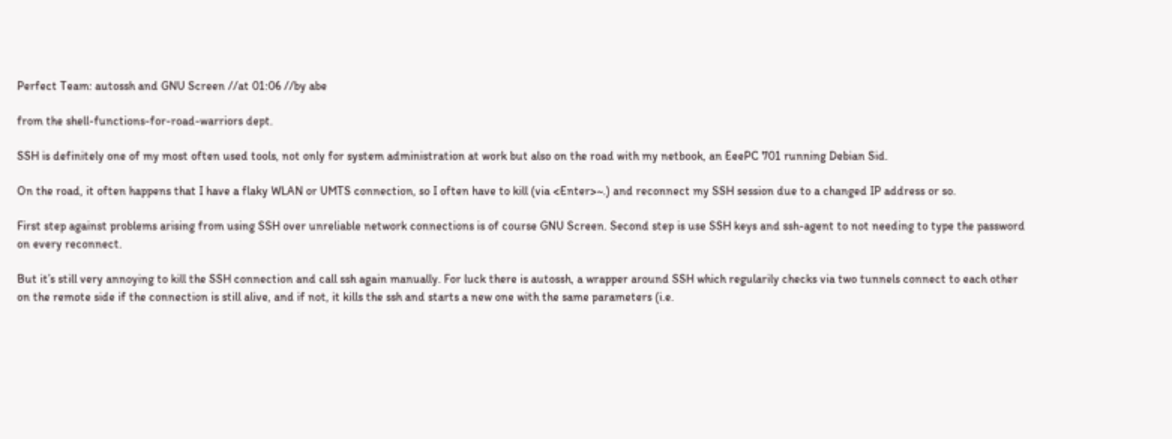Perfect Team: autossh and GNU Screen //at 01:06 //by abe

from the shell-functions-for-road-warriors dept.

SSH is definitely one of my most often used tools, not only for system administration at work but also on the road with my netbook, an EeePC 701 running Debian Sid.

On the road, it often happens that I have a flaky WLAN or UMTS connection, so I often have to kill (via <Enter>~.) and reconnect my SSH session due to a changed IP address or so.

First step against problems arising from using SSH over unreliable network connections is of course GNU Screen. Second step is use SSH keys and ssh-agent to not needing to type the password on every reconnect.

But it’s still very annoying to kill the SSH connection and call ssh again manually. For luck there is autossh, a wrapper around SSH which regularily checks via two tunnels connect to each other on the remote side if the connection is still alive, and if not, it kills the ssh and starts a new one with the same parameters (i.e.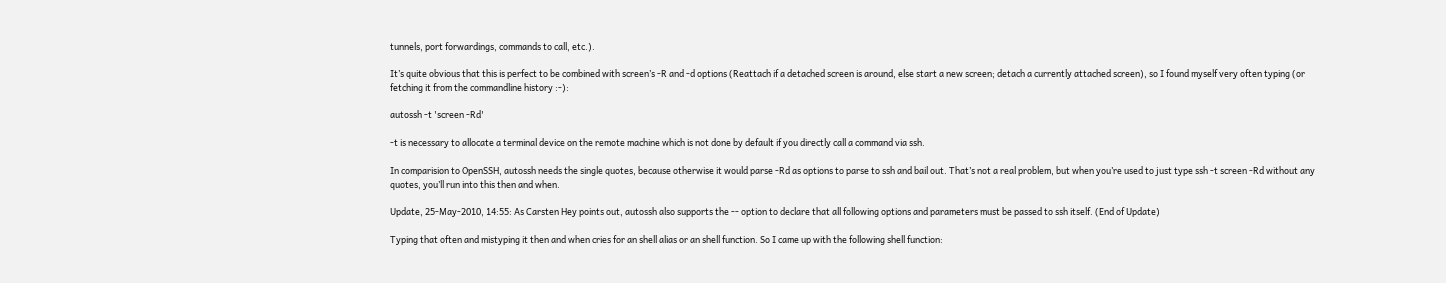tunnels, port forwardings, commands to call, etc.).

It’s quite obvious that this is perfect to be combined with screen’s -R and -d options (Reattach if a detached screen is around, else start a new screen; detach a currently attached screen), so I found myself very often typing (or fetching it from the commandline history :-):

autossh -t 'screen -Rd'

-t is necessary to allocate a terminal device on the remote machine which is not done by default if you directly call a command via ssh.

In comparision to OpenSSH, autossh needs the single quotes, because otherwise it would parse -Rd as options to parse to ssh and bail out. That’s not a real problem, but when you’re used to just type ssh -t screen -Rd without any quotes, you’ll run into this then and when.

Update, 25-May-2010, 14:55: As Carsten Hey points out, autossh also supports the -- option to declare that all following options and parameters must be passed to ssh itself. (End of Update)

Typing that often and mistyping it then and when cries for an shell alias or an shell function. So I came up with the following shell function: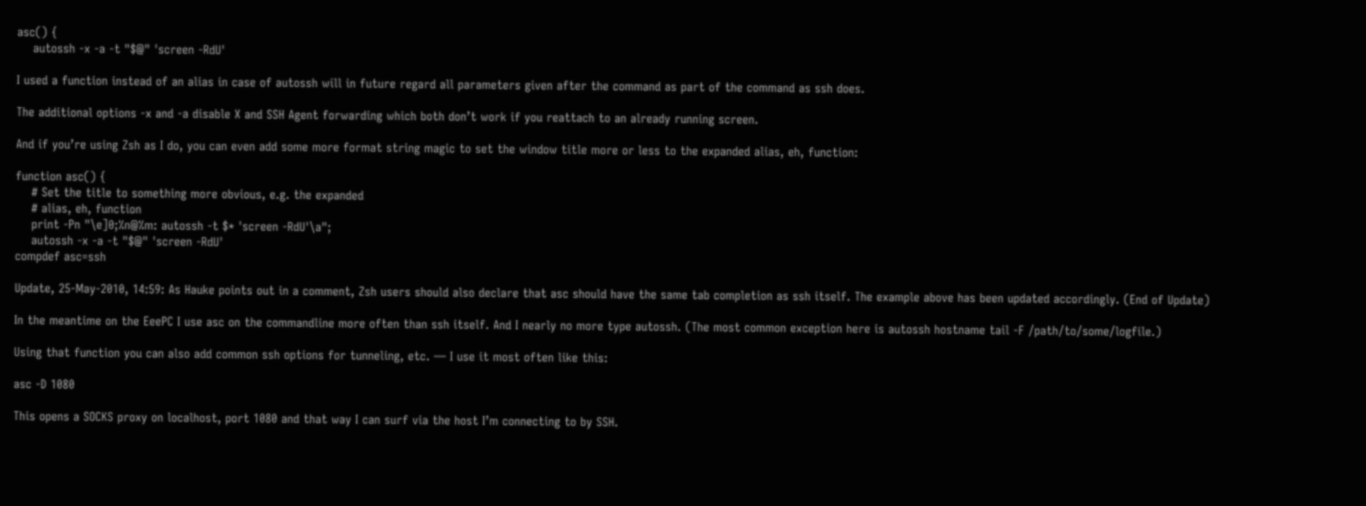asc() {
    autossh -x -a -t "$@" 'screen -RdU'

I used a function instead of an alias in case of autossh will in future regard all parameters given after the command as part of the command as ssh does.

The additional options -x and -a disable X and SSH Agent forwarding which both don’t work if you reattach to an already running screen.

And if you’re using Zsh as I do, you can even add some more format string magic to set the window title more or less to the expanded alias, eh, function:

function asc() {
    # Set the title to something more obvious, e.g. the expanded
    # alias, eh, function
    print -Pn "\e]0;%n@%m: autossh -t $* 'screen -RdU'\a";
    autossh -x -a -t "$@" 'screen -RdU'
compdef asc=ssh

Update, 25-May-2010, 14:59: As Hauke points out in a comment, Zsh users should also declare that asc should have the same tab completion as ssh itself. The example above has been updated accordingly. (End of Update)

In the meantime on the EeePC I use asc on the commandline more often than ssh itself. And I nearly no more type autossh. (The most common exception here is autossh hostname tail -F /path/to/some/logfile.)

Using that function you can also add common ssh options for tunneling, etc. — I use it most often like this:

asc -D 1080

This opens a SOCKS proxy on localhost, port 1080 and that way I can surf via the host I’m connecting to by SSH.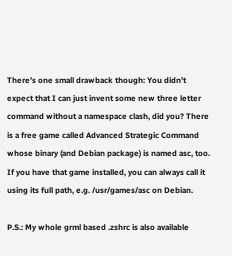There’s one small drawback though: You didn’t expect that I can just invent some new three letter command without a namespace clash, did you? There is a free game called Advanced Strategic Command whose binary (and Debian package) is named asc, too. If you have that game installed, you can always call it using its full path, e.g. /usr/games/asc on Debian.

P.S.: My whole grml based .zshrc is also available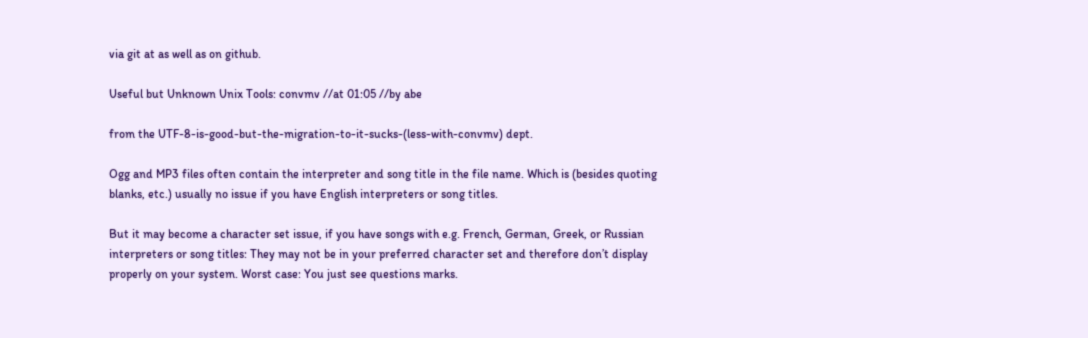via git at as well as on github.

Useful but Unknown Unix Tools: convmv //at 01:05 //by abe

from the UTF-8-is-good-but-the-migration-to-it-sucks-(less-with-convmv) dept.

Ogg and MP3 files often contain the interpreter and song title in the file name. Which is (besides quoting blanks, etc.) usually no issue if you have English interpreters or song titles.

But it may become a character set issue, if you have songs with e.g. French, German, Greek, or Russian interpreters or song titles: They may not be in your preferred character set and therefore don’t display properly on your system. Worst case: You just see questions marks.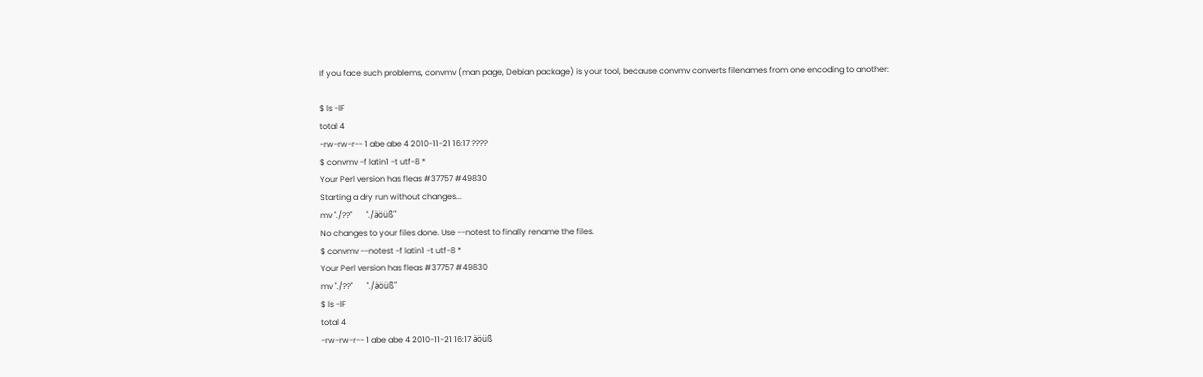If you face such problems, convmv (man page, Debian package) is your tool, because convmv converts filenames from one encoding to another:

$ ls -lF
total 4
-rw-rw-r-- 1 abe abe 4 2010-11-21 16:17 ????
$ convmv -f latin1 -t utf-8 *
Your Perl version has fleas #37757 #49830
Starting a dry run without changes...
mv "./??"       "./äöüß"
No changes to your files done. Use --notest to finally rename the files.
$ convmv --notest -f latin1 -t utf-8 *
Your Perl version has fleas #37757 #49830
mv "./??"       "./äöüß"
$ ls -lF
total 4
-rw-rw-r-- 1 abe abe 4 2010-11-21 16:17 äöüß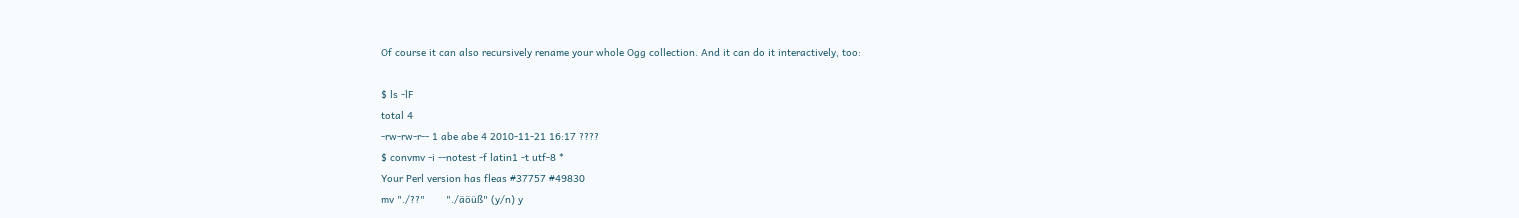Of course it can also recursively rename your whole Ogg collection. And it can do it interactively, too:

$ ls -lF
total 4
-rw-rw-r-- 1 abe abe 4 2010-11-21 16:17 ????
$ convmv -i --notest -f latin1 -t utf-8 *
Your Perl version has fleas #37757 #49830
mv "./??"       "./äöüß" (y/n) y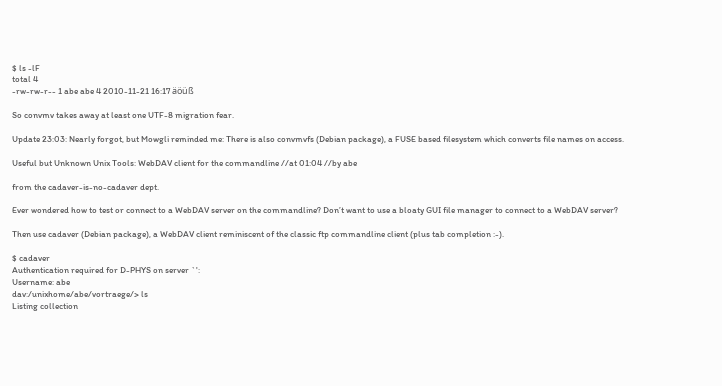$ ls -lF
total 4
-rw-rw-r-- 1 abe abe 4 2010-11-21 16:17 äöüß

So convmv takes away at least one UTF-8 migration fear.

Update 23:03: Nearly forgot, but Mowgli reminded me: There is also convmvfs (Debian package), a FUSE based filesystem which converts file names on access.

Useful but Unknown Unix Tools: WebDAV client for the commandline //at 01:04 //by abe

from the cadaver-is-no-cadaver dept.

Ever wondered how to test or connect to a WebDAV server on the commandline? Don’t want to use a bloaty GUI file manager to connect to a WebDAV server?

Then use cadaver (Debian package), a WebDAV client reminiscent of the classic ftp commandline client (plus tab completion :-).

$ cadaver
Authentication required for D-PHYS on server `':
Username: abe
dav:/unixhome/abe/vortraege/> ls
Listing collection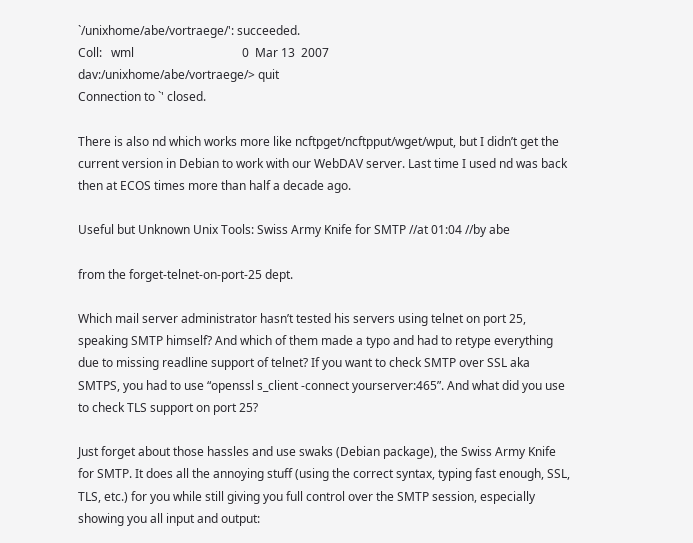`/unixhome/abe/vortraege/': succeeded.
Coll:   wml                                    0  Mar 13  2007
dav:/unixhome/abe/vortraege/> quit
Connection to `' closed.

There is also nd which works more like ncftpget/ncftpput/wget/wput, but I didn’t get the current version in Debian to work with our WebDAV server. Last time I used nd was back then at ECOS times more than half a decade ago.

Useful but Unknown Unix Tools: Swiss Army Knife for SMTP //at 01:04 //by abe

from the forget-telnet-on-port-25 dept.

Which mail server administrator hasn’t tested his servers using telnet on port 25, speaking SMTP himself? And which of them made a typo and had to retype everything due to missing readline support of telnet? If you want to check SMTP over SSL aka SMTPS, you had to use “openssl s_client -connect yourserver:465”. And what did you use to check TLS support on port 25?

Just forget about those hassles and use swaks (Debian package), the Swiss Army Knife for SMTP. It does all the annoying stuff (using the correct syntax, typing fast enough, SSL, TLS, etc.) for you while still giving you full control over the SMTP session, especially showing you all input and output: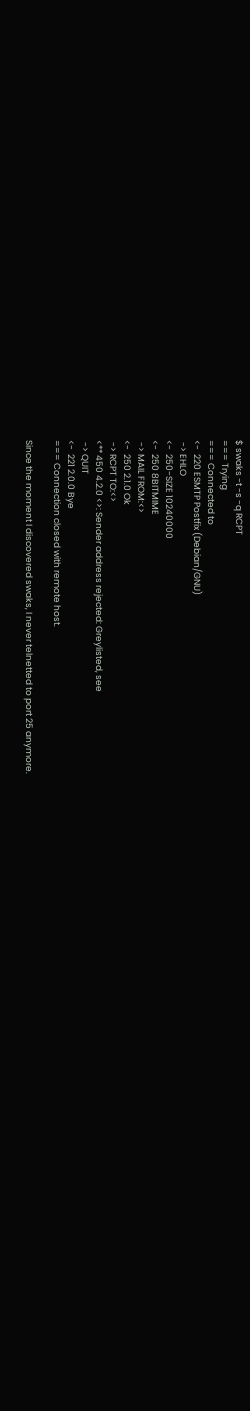$ swaks -t -s -q RCPT
=== Trying
=== Connected to
<-  220 ESMTP Postfix (Debian/GNU)
 -> EHLO
<-  250-SIZE 10240000
<-  250 8BITMIME
 -> MAIL FROM:<>
<-  250 2.1.0 Ok
 -> RCPT TO:<>
<** 450 4.2.0 <>: Sender address rejected: Greylisted, see
 -> QUIT
<-  221 2.0.0 Bye
=== Connection closed with remote host.

Since the moment I discovered swaks, I never telnetted to port 25 anymore.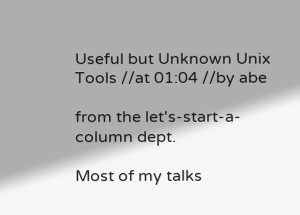Useful but Unknown Unix Tools //at 01:04 //by abe

from the let's-start-a-column dept.

Most of my talks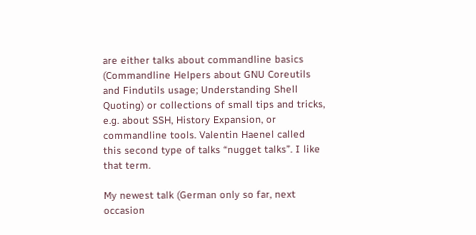are either talks about commandline basics (Commandline Helpers about GNU Coreutils and Findutils usage; Understanding Shell Quoting) or collections of small tips and tricks, e.g. about SSH, History Expansion, or commandline tools. Valentin Haenel called this second type of talks “nugget talks”. I like that term.

My newest talk (German only so far, next occasion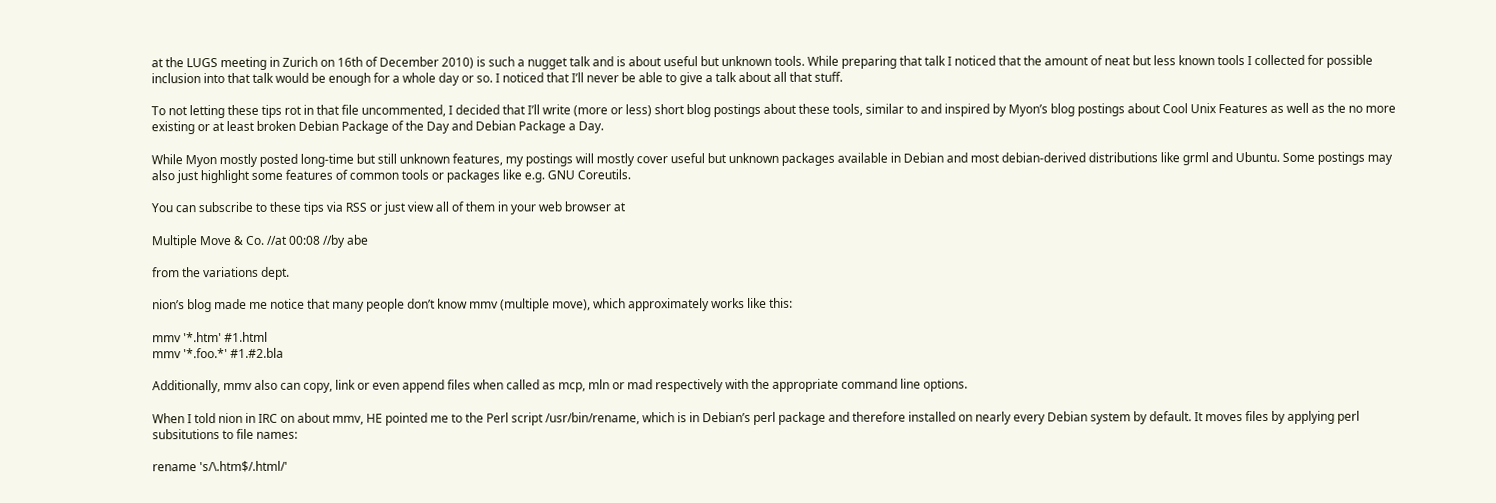at the LUGS meeting in Zurich on 16th of December 2010) is such a nugget talk and is about useful but unknown tools. While preparing that talk I noticed that the amount of neat but less known tools I collected for possible inclusion into that talk would be enough for a whole day or so. I noticed that I’ll never be able to give a talk about all that stuff.

To not letting these tips rot in that file uncommented, I decided that I’ll write (more or less) short blog postings about these tools, similar to and inspired by Myon’s blog postings about Cool Unix Features as well as the no more existing or at least broken Debian Package of the Day and Debian Package a Day.

While Myon mostly posted long-time but still unknown features, my postings will mostly cover useful but unknown packages available in Debian and most debian-derived distributions like grml and Ubuntu. Some postings may also just highlight some features of common tools or packages like e.g. GNU Coreutils.

You can subscribe to these tips via RSS or just view all of them in your web browser at

Multiple Move & Co. //at 00:08 //by abe

from the variations dept.

nion’s blog made me notice that many people don’t know mmv (multiple move), which approximately works like this:

mmv '*.htm' #1.html
mmv '*.foo.*' #1.#2.bla

Additionally, mmv also can copy, link or even append files when called as mcp, mln or mad respectively with the appropriate command line options.

When I told nion in IRC on about mmv, HE pointed me to the Perl script /usr/bin/rename, which is in Debian’s perl package and therefore installed on nearly every Debian system by default. It moves files by applying perl subsitutions to file names:

rename 's/\.htm$/.html/'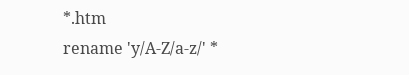*.htm
rename 'y/A-Z/a-z/' *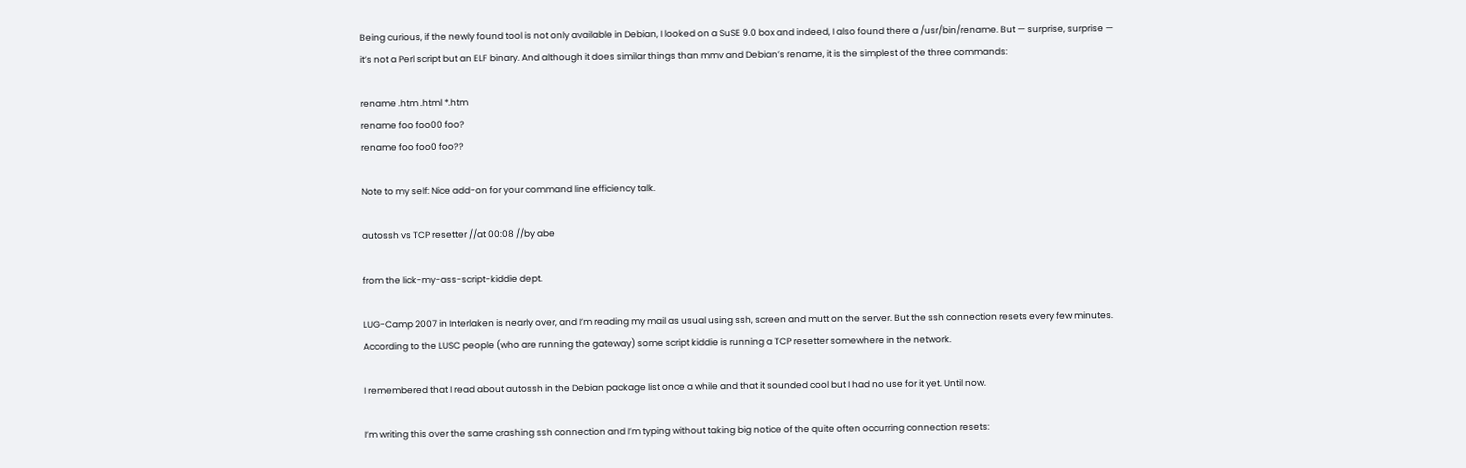Being curious, if the newly found tool is not only available in Debian, I looked on a SuSE 9.0 box and indeed, I also found there a /usr/bin/rename. But — surprise, surprise — it’s not a Perl script but an ELF binary. And although it does similar things than mmv and Debian’s rename, it is the simplest of the three commands:

rename .htm .html *.htm
rename foo foo00 foo?
rename foo foo0 foo??

Note to my self: Nice add-on for your command line efficiency talk.

autossh vs TCP resetter //at 00:08 //by abe

from the lick-my-ass-script-kiddie dept.

LUG-Camp 2007 in Interlaken is nearly over, and I’m reading my mail as usual using ssh, screen and mutt on the server. But the ssh connection resets every few minutes. According to the LUSC people (who are running the gateway) some script kiddie is running a TCP resetter somewhere in the network.

I remembered that I read about autossh in the Debian package list once a while and that it sounded cool but I had no use for it yet. Until now.

I’m writing this over the same crashing ssh connection and I’m typing without taking big notice of the quite often occurring connection resets: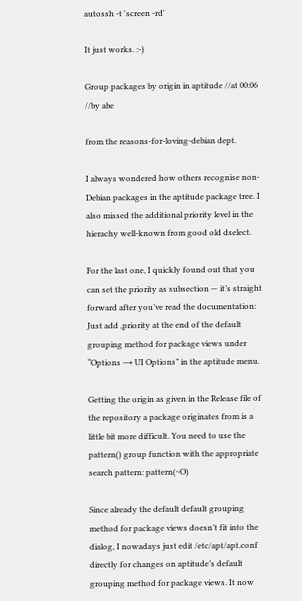autossh -t 'screen -rd'

It just works. :-)

Group packages by origin in aptitude //at 00:06 //by abe

from the reasons-for-loving-debian dept.

I always wondered how others recognise non-Debian packages in the aptitude package tree. I also missed the additional priority level in the hierachy well-known from good old dselect.

For the last one, I quickly found out that you can set the priority as subsection — it’s straight forward after you’ve read the documentation: Just add ,priority at the end of the default grouping method for package views under “Options → UI Options” in the aptitude menu.

Getting the origin as given in the Release file of the repository a package originates from is a little bit more difficult. You need to use the pattern() group function with the appropriate search pattern: pattern(~O)

Since already the default default grouping method for package views doesn’t fit into the dialog, I nowadays just edit /etc/apt/apt.conf directly for changes on aptitude’s default grouping method for package views. It now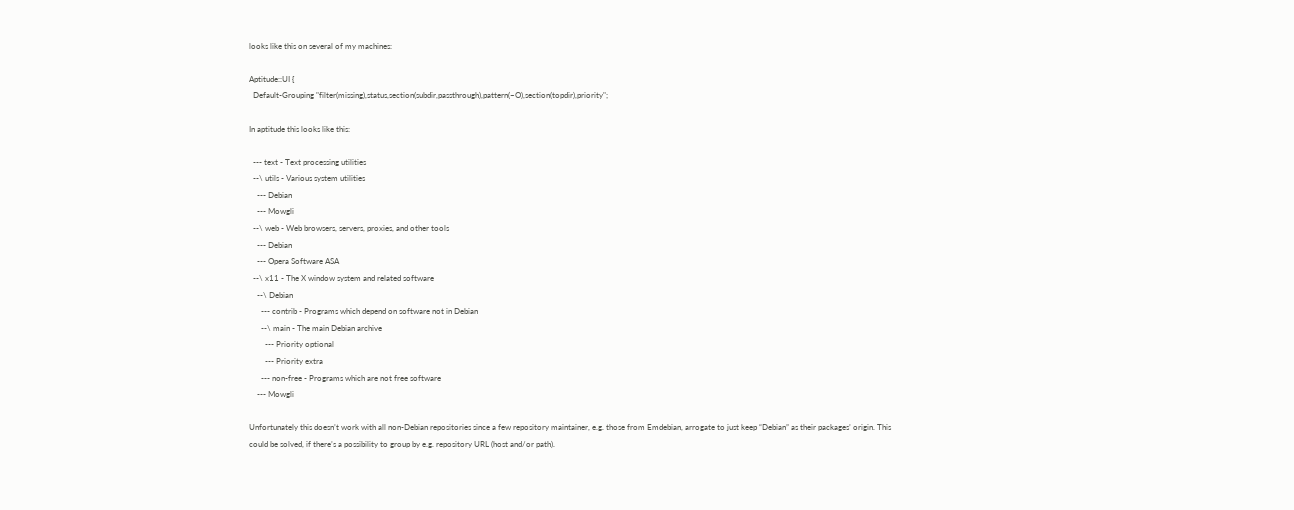looks like this on several of my machines:

Aptitude::UI {
  Default-Grouping "filter(missing),status,section(subdir,passthrough),pattern(~O),section(topdir),priority";

In aptitude this looks like this:

  --- text - Text processing utilities
  --\ utils - Various system utilities
    --- Debian
    --- Mowgli
  --\ web - Web browsers, servers, proxies, and other tools
    --- Debian
    --- Opera Software ASA
  --\ x11 - The X window system and related software
    --\ Debian
      --- contrib - Programs which depend on software not in Debian
      --\ main - The main Debian archive
        --- Priority optional
        --- Priority extra
      --- non-free - Programs which are not free software
    --- Mowgli

Unfortunately this doesn’t work with all non-Debian repositories since a few repository maintainer, e.g. those from Emdebian, arrogate to just keep “Debian” as their packages’ origin. This could be solved, if there’s a possibility to group by e.g. repository URL (host and/or path).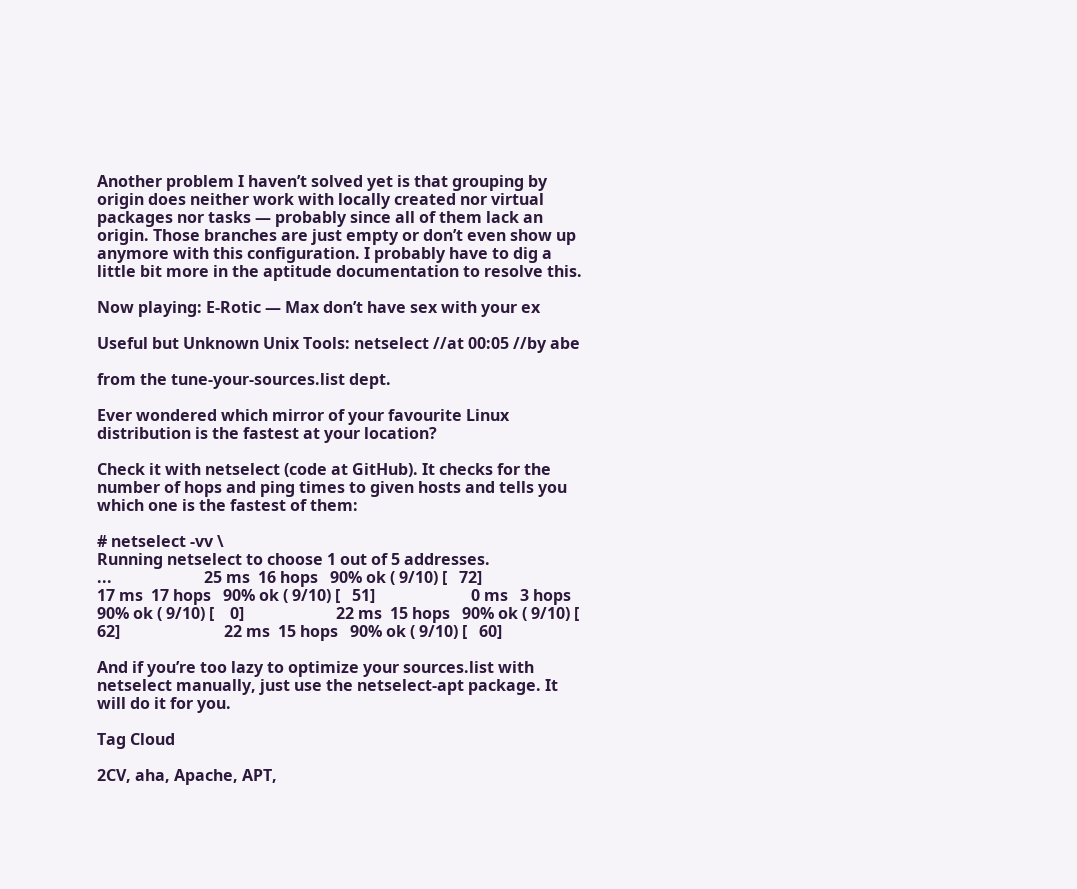Another problem I haven’t solved yet is that grouping by origin does neither work with locally created nor virtual packages nor tasks — probably since all of them lack an origin. Those branches are just empty or don’t even show up anymore with this configuration. I probably have to dig a little bit more in the aptitude documentation to resolve this.

Now playing: E-Rotic — Max don’t have sex with your ex

Useful but Unknown Unix Tools: netselect //at 00:05 //by abe

from the tune-your-sources.list dept.

Ever wondered which mirror of your favourite Linux distribution is the fastest at your location?

Check it with netselect (code at GitHub). It checks for the number of hops and ping times to given hosts and tells you which one is the fastest of them:

# netselect -vv \
Running netselect to choose 1 out of 5 addresses.
...                       25 ms  16 hops   90% ok ( 9/10) [   72]                      17 ms  17 hops   90% ok ( 9/10) [   51]                        0 ms   3 hops   90% ok ( 9/10) [    0]                       22 ms  15 hops   90% ok ( 9/10) [   62]                          22 ms  15 hops   90% ok ( 9/10) [   60]

And if you’re too lazy to optimize your sources.list with netselect manually, just use the netselect-apt package. It will do it for you.

Tag Cloud

2CV, aha, Apache, APT,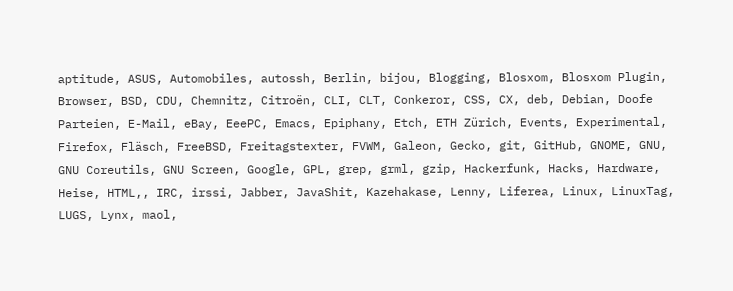aptitude, ASUS, Automobiles, autossh, Berlin, bijou, Blogging, Blosxom, Blosxom Plugin, Browser, BSD, CDU, Chemnitz, Citroën, CLI, CLT, Conkeror, CSS, CX, deb, Debian, Doofe Parteien, E-Mail, eBay, EeePC, Emacs, Epiphany, Etch, ETH Zürich, Events, Experimental, Firefox, Fläsch, FreeBSD, Freitagstexter, FVWM, Galeon, Gecko, git, GitHub, GNOME, GNU, GNU Coreutils, GNU Screen, Google, GPL, grep, grml, gzip, Hackerfunk, Hacks, Hardware, Heise, HTML,, IRC, irssi, Jabber, JavaShit, Kazehakase, Lenny, Liferea, Linux, LinuxTag, LUGS, Lynx, maol,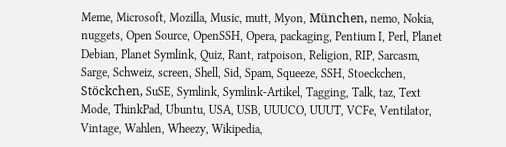Meme, Microsoft, Mozilla, Music, mutt, Myon, München, nemo, Nokia, nuggets, Open Source, OpenSSH, Opera, packaging, Pentium I, Perl, Planet Debian, Planet Symlink, Quiz, Rant, ratpoison, Religion, RIP, Sarcasm, Sarge, Schweiz, screen, Shell, Sid, Spam, Squeeze, SSH, Stoeckchen, Stöckchen, SuSE, Symlink, Symlink-Artikel, Tagging, Talk, taz, Text Mode, ThinkPad, Ubuntu, USA, USB, UUUCO, UUUT, VCFe, Ventilator, Vintage, Wahlen, Wheezy, Wikipedia,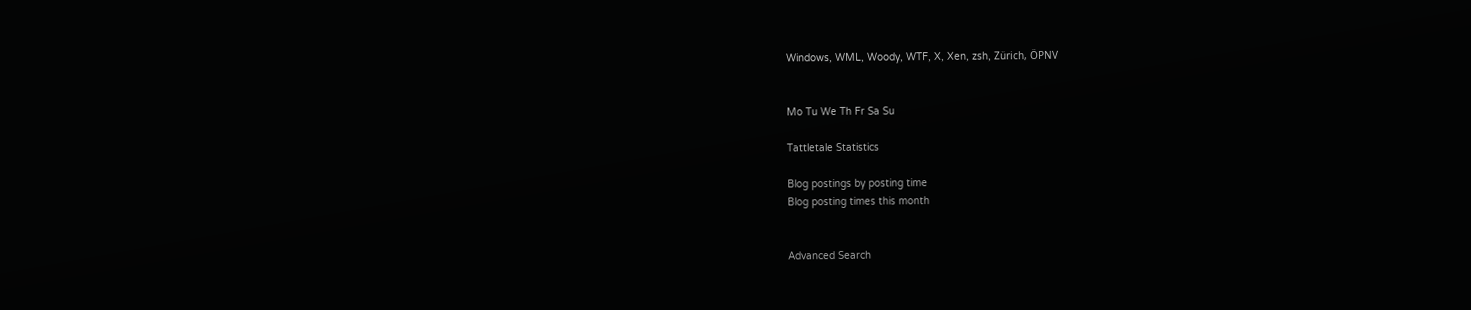Windows, WML, Woody, WTF, X, Xen, zsh, Zürich, ÖPNV


Mo Tu We Th Fr Sa Su

Tattletale Statistics

Blog postings by posting time
Blog posting times this month


Advanced Search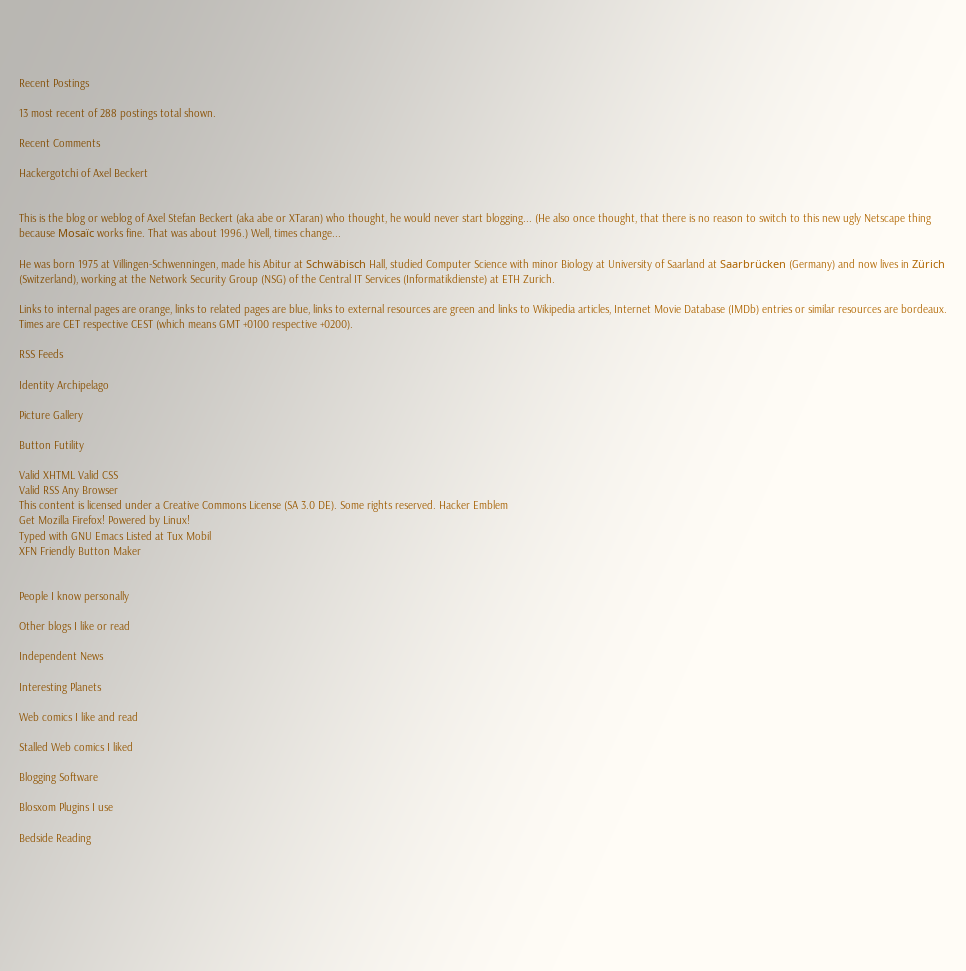Recent Postings

13 most recent of 288 postings total shown.

Recent Comments

Hackergotchi of Axel Beckert


This is the blog or weblog of Axel Stefan Beckert (aka abe or XTaran) who thought, he would never start blogging... (He also once thought, that there is no reason to switch to this new ugly Netscape thing because Mosaïc works fine. That was about 1996.) Well, times change...

He was born 1975 at Villingen-Schwenningen, made his Abitur at Schwäbisch Hall, studied Computer Science with minor Biology at University of Saarland at Saarbrücken (Germany) and now lives in Zürich (Switzerland), working at the Network Security Group (NSG) of the Central IT Services (Informatikdienste) at ETH Zurich.

Links to internal pages are orange, links to related pages are blue, links to external resources are green and links to Wikipedia articles, Internet Movie Database (IMDb) entries or similar resources are bordeaux. Times are CET respective CEST (which means GMT +0100 respective +0200).

RSS Feeds

Identity Archipelago

Picture Gallery

Button Futility

Valid XHTML Valid CSS
Valid RSS Any Browser
This content is licensed under a Creative Commons License (SA 3.0 DE). Some rights reserved. Hacker Emblem
Get Mozilla Firefox! Powered by Linux!
Typed with GNU Emacs Listed at Tux Mobil
XFN Friendly Button Maker


People I know personally

Other blogs I like or read

Independent News

Interesting Planets

Web comics I like and read

Stalled Web comics I liked

Blogging Software

Blosxom Plugins I use

Bedside Reading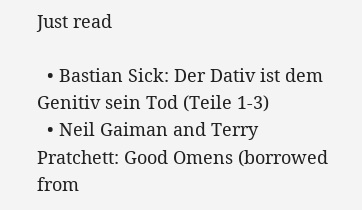Just read

  • Bastian Sick: Der Dativ ist dem Genitiv sein Tod (Teile 1-3)
  • Neil Gaiman and Terry Pratchett: Good Omens (borrowed from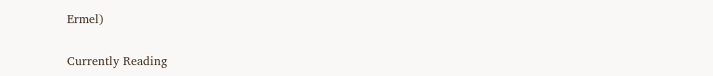Ermel)

Currently Reading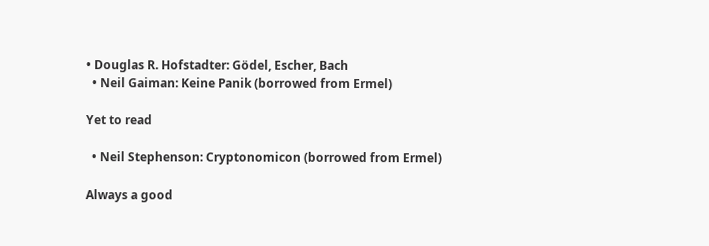• Douglas R. Hofstadter: Gödel, Escher, Bach
  • Neil Gaiman: Keine Panik (borrowed from Ermel)

Yet to read

  • Neil Stephenson: Cryptonomicon (borrowed from Ermel)

Always a good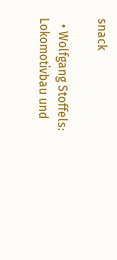snack

  • Wolfgang Stoffels: Lokomotivbau und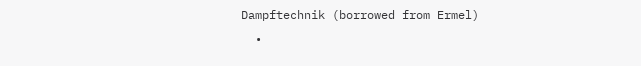Dampftechnik (borrowed from Ermel)
  •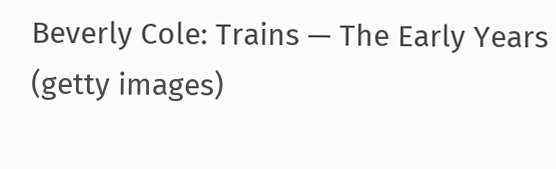Beverly Cole: Trains — The Early Years (getty images)